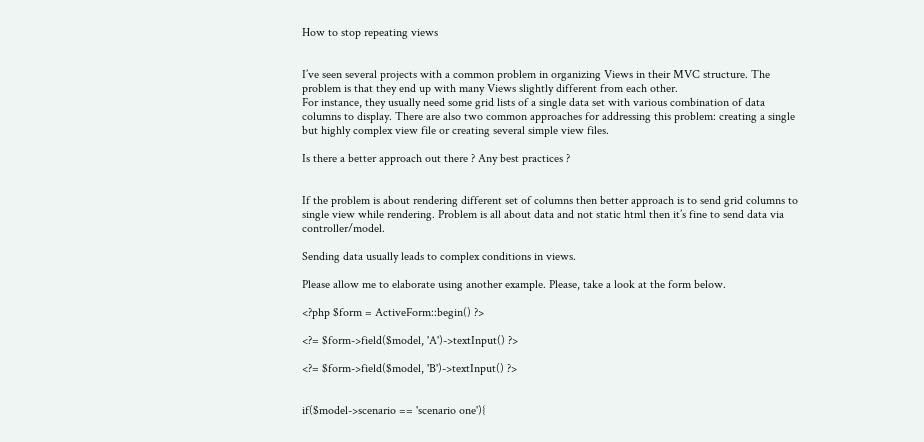How to stop repeating views


I’ve seen several projects with a common problem in organizing Views in their MVC structure. The problem is that they end up with many Views slightly different from each other.
For instance, they usually need some grid lists of a single data set with various combination of data columns to display. There are also two common approaches for addressing this problem: creating a single but highly complex view file or creating several simple view files.

Is there a better approach out there ? Any best practices ?


If the problem is about rendering different set of columns then better approach is to send grid columns to single view while rendering. Problem is all about data and not static html then it’s fine to send data via controller/model.

Sending data usually leads to complex conditions in views.

Please allow me to elaborate using another example. Please, take a look at the form below.

<?php $form = ActiveForm::begin() ?>

<?= $form->field($model, 'A')->textInput() ?>

<?= $form->field($model, 'B')->textInput() ?>


if($model->scenario == 'scenario one'){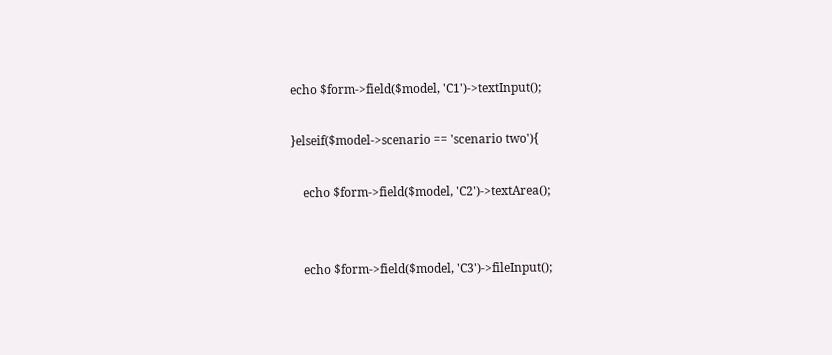echo $form->field($model, 'C1')->textInput();

}elseif($model->scenario == 'scenario two'){

    echo $form->field($model, 'C2')->textArea();


    echo $form->field($model, 'C3')->fileInput();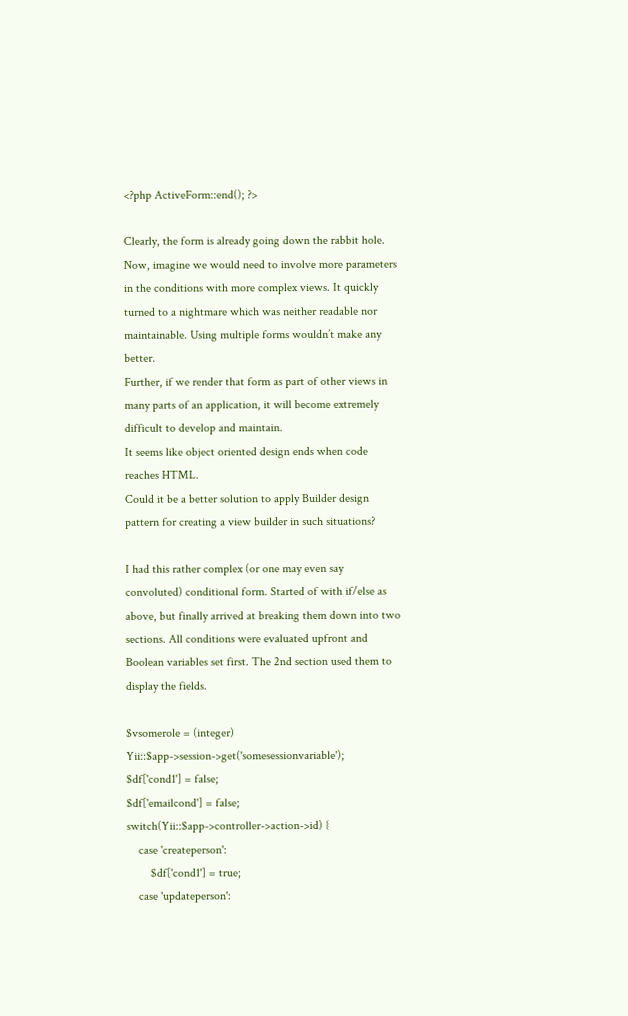<?php ActiveForm::end(); ?>

Clearly, the form is already going down the rabbit hole. Now, imagine we would need to involve more parameters in the conditions with more complex views. It quickly turned to a nightmare which was neither readable nor maintainable. Using multiple forms wouldn’t make any better.
Further, if we render that form as part of other views in many parts of an application, it will become extremely difficult to develop and maintain.
It seems like object oriented design ends when code reaches HTML.
Could it be a better solution to apply Builder design pattern for creating a view builder in such situations?

I had this rather complex (or one may even say convoluted) conditional form. Started of with if/else as above, but finally arrived at breaking them down into two sections. All conditions were evaluated upfront and Boolean variables set first. The 2nd section used them to display the fields.

$vsomerole = (integer) Yii::$app->session->get('somesessionvariable');
$df['cond1'] = false;
$df['emailcond'] = false;
switch(Yii::$app->controller->action->id) {
    case 'createperson':
        $df['cond1'] = true;
    case 'updateperson':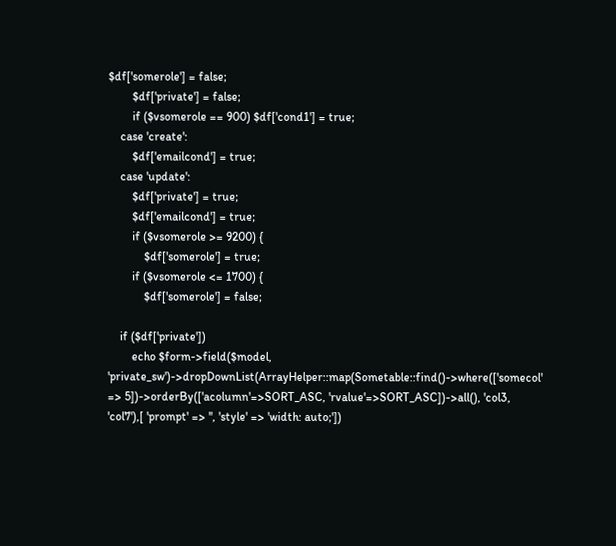$df['somerole'] = false;
        $df['private'] = false;
        if ($vsomerole == 900) $df['cond1'] = true;
    case 'create':
        $df['emailcond'] = true;
    case 'update':
        $df['private'] = true;
        $df['emailcond'] = true;
        if ($vsomerole >= 9200) {
            $df['somerole'] = true;
        if ($vsomerole <= 1700) {
            $df['somerole'] = false;

    if ($df['private'])
        echo $form->field($model, 'private_sw')->dropDownList(ArrayHelper::map(Sometable::find()->where(['somecol' => 5])->orderBy(['acolumn'=>SORT_ASC, 'rvalue'=>SORT_ASC])->all(), 'col3, 'col7'),[ 'prompt' => '', 'style' => 'width: auto;'])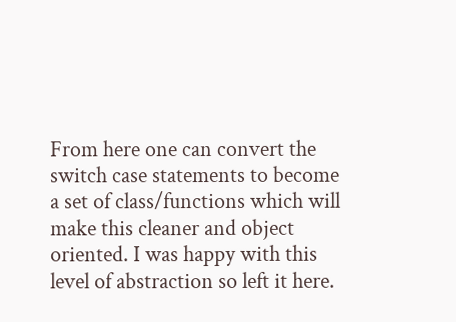From here one can convert the switch case statements to become a set of class/functions which will make this cleaner and object oriented. I was happy with this level of abstraction so left it here.